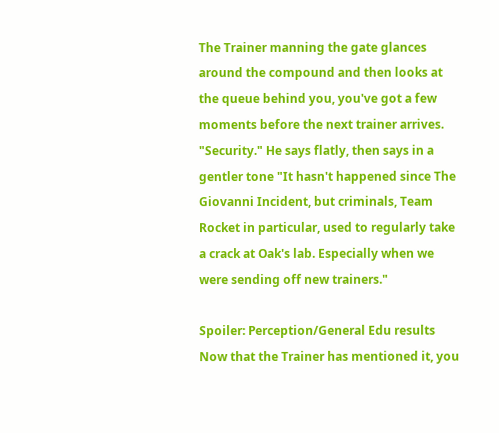The Trainer manning the gate glances around the compound and then looks at the queue behind you, you've got a few moments before the next trainer arrives. "Security." He says flatly, then says in a gentler tone "It hasn't happened since The Giovanni Incident, but criminals, Team Rocket in particular, used to regularly take a crack at Oak's lab. Especially when we were sending off new trainers."

Spoiler: Perception/General Edu results
Now that the Trainer has mentioned it, you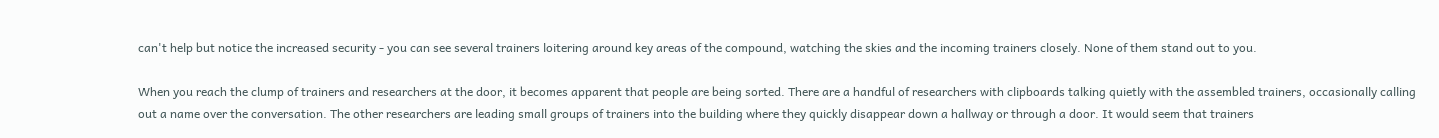can't help but notice the increased security - you can see several trainers loitering around key areas of the compound, watching the skies and the incoming trainers closely. None of them stand out to you.

When you reach the clump of trainers and researchers at the door, it becomes apparent that people are being sorted. There are a handful of researchers with clipboards talking quietly with the assembled trainers, occasionally calling out a name over the conversation. The other researchers are leading small groups of trainers into the building where they quickly disappear down a hallway or through a door. It would seem that trainers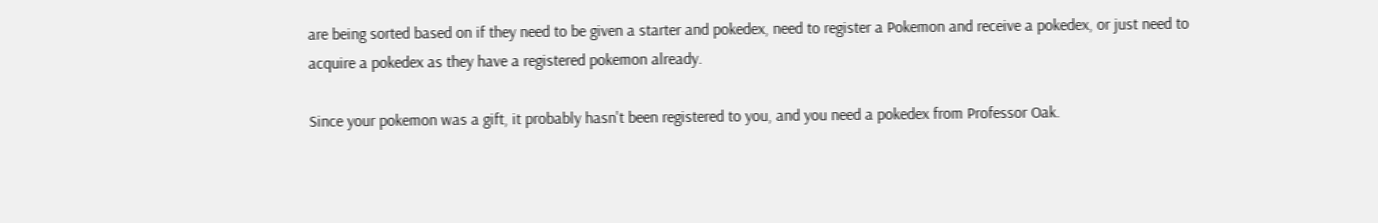are being sorted based on if they need to be given a starter and pokedex, need to register a Pokemon and receive a pokedex, or just need to acquire a pokedex as they have a registered pokemon already.

Since your pokemon was a gift, it probably hasn't been registered to you, and you need a pokedex from Professor Oak.